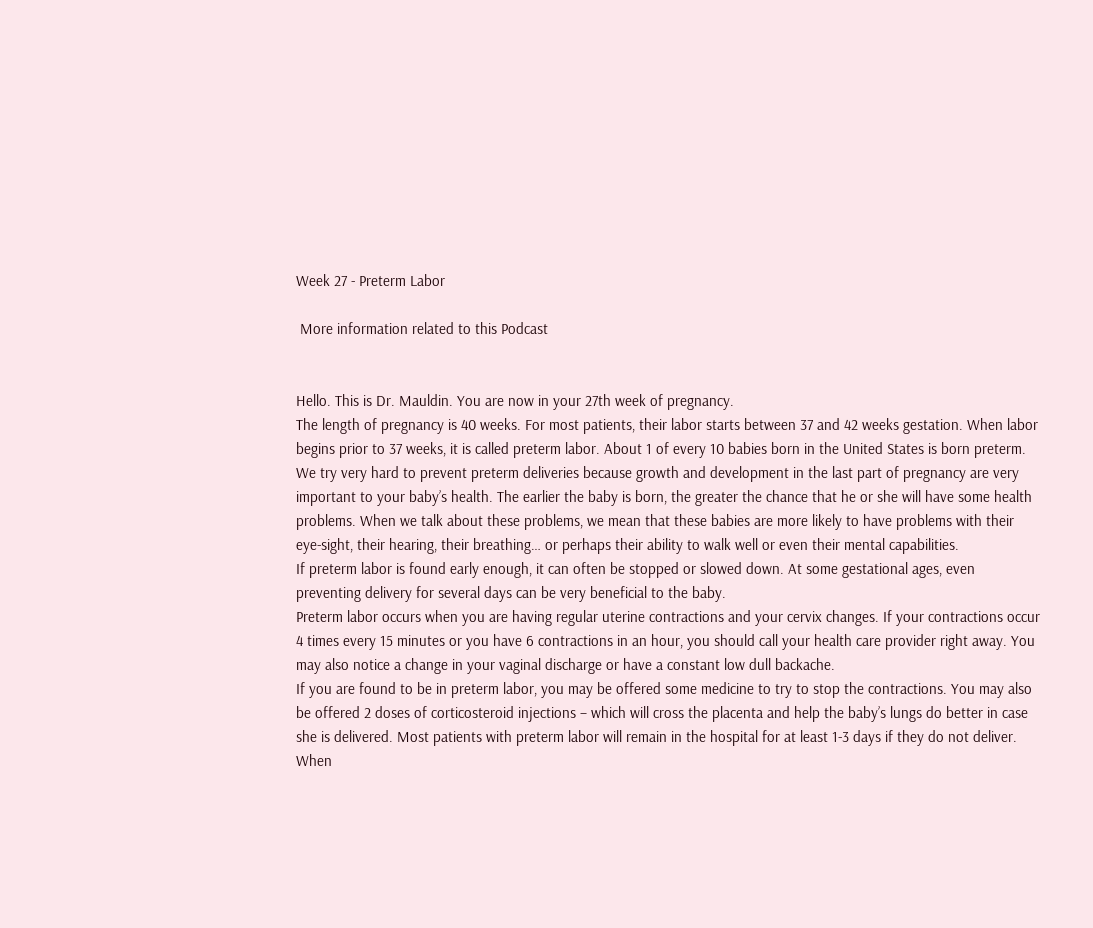Week 27 - Preterm Labor

 More information related to this Podcast


Hello. This is Dr. Mauldin. You are now in your 27th week of pregnancy.
The length of pregnancy is 40 weeks. For most patients, their labor starts between 37 and 42 weeks gestation. When labor begins prior to 37 weeks, it is called preterm labor. About 1 of every 10 babies born in the United States is born preterm.
We try very hard to prevent preterm deliveries because growth and development in the last part of pregnancy are very important to your baby’s health. The earlier the baby is born, the greater the chance that he or she will have some health problems. When we talk about these problems, we mean that these babies are more likely to have problems with their eye-sight, their hearing, their breathing… or perhaps their ability to walk well or even their mental capabilities.
If preterm labor is found early enough, it can often be stopped or slowed down. At some gestational ages, even preventing delivery for several days can be very beneficial to the baby.
Preterm labor occurs when you are having regular uterine contractions and your cervix changes. If your contractions occur 4 times every 15 minutes or you have 6 contractions in an hour, you should call your health care provider right away. You may also notice a change in your vaginal discharge or have a constant low dull backache.
If you are found to be in preterm labor, you may be offered some medicine to try to stop the contractions. You may also be offered 2 doses of corticosteroid injections – which will cross the placenta and help the baby’s lungs do better in case she is delivered. Most patients with preterm labor will remain in the hospital for at least 1-3 days if they do not deliver. When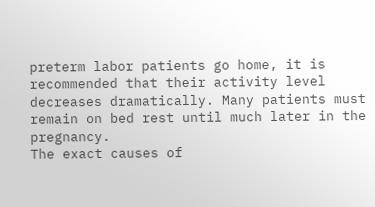preterm labor patients go home, it is recommended that their activity level decreases dramatically. Many patients must remain on bed rest until much later in the pregnancy.
The exact causes of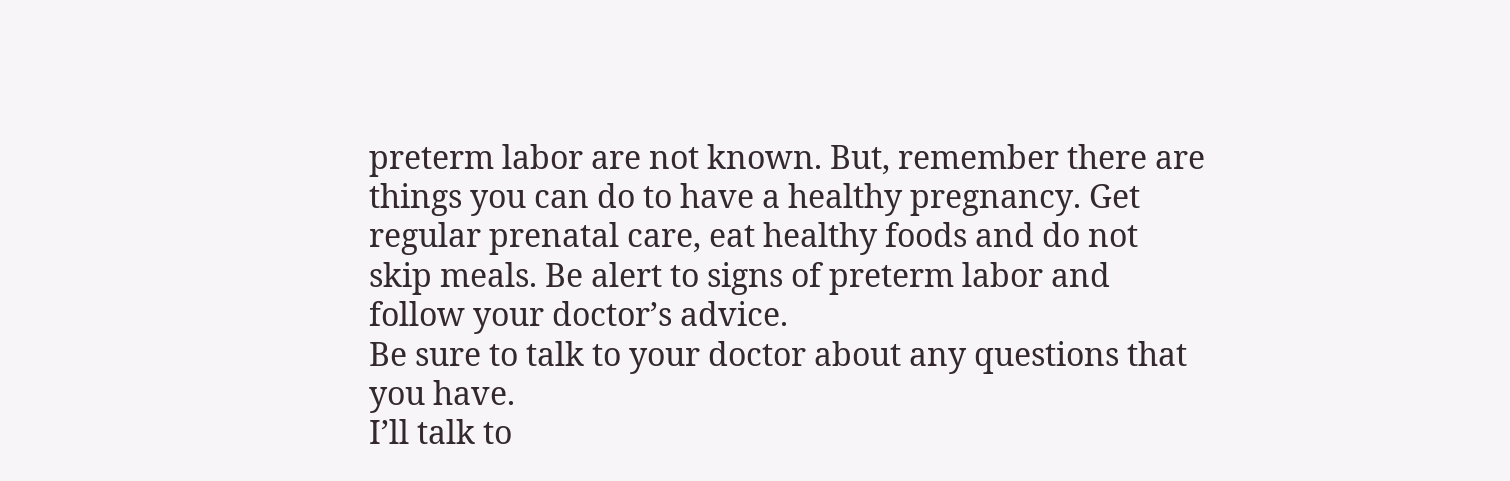preterm labor are not known. But, remember there are things you can do to have a healthy pregnancy. Get regular prenatal care, eat healthy foods and do not skip meals. Be alert to signs of preterm labor and follow your doctor’s advice.
Be sure to talk to your doctor about any questions that you have.
I’ll talk to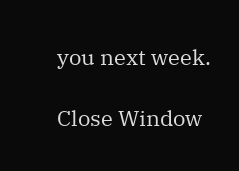you next week.

Close Window